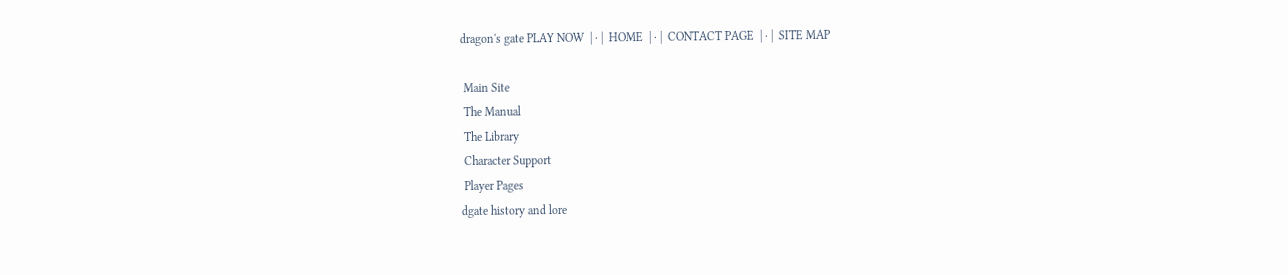dragon's gate PLAY NOW  | · |  HOME  | · |  CONTACT PAGE  | · |  SITE MAP

 Main Site
 The Manual
 The Library
 Character Support
 Player Pages
dgate history and lore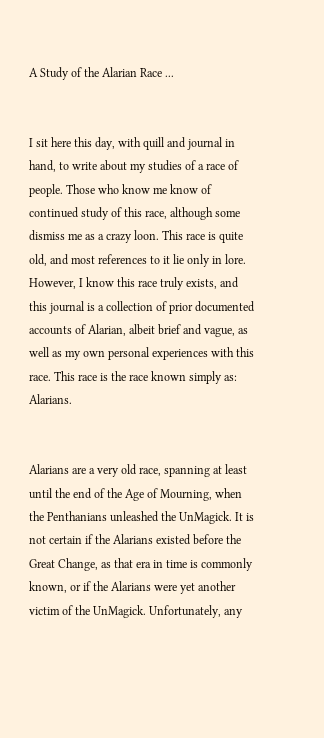A Study of the Alarian Race ...


I sit here this day, with quill and journal in hand, to write about my studies of a race of people. Those who know me know of continued study of this race, although some dismiss me as a crazy loon. This race is quite old, and most references to it lie only in lore. However, I know this race truly exists, and this journal is a collection of prior documented accounts of Alarian, albeit brief and vague, as well as my own personal experiences with this race. This race is the race known simply as: Alarians.


Alarians are a very old race, spanning at least until the end of the Age of Mourning, when the Penthanians unleashed the UnMagick. It is not certain if the Alarians existed before the Great Change, as that era in time is commonly known, or if the Alarians were yet another victim of the UnMagick. Unfortunately, any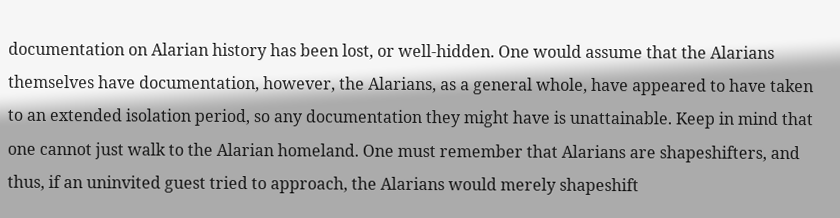documentation on Alarian history has been lost, or well-hidden. One would assume that the Alarians themselves have documentation, however, the Alarians, as a general whole, have appeared to have taken to an extended isolation period, so any documentation they might have is unattainable. Keep in mind that one cannot just walk to the Alarian homeland. One must remember that Alarians are shapeshifters, and thus, if an uninvited guest tried to approach, the Alarians would merely shapeshift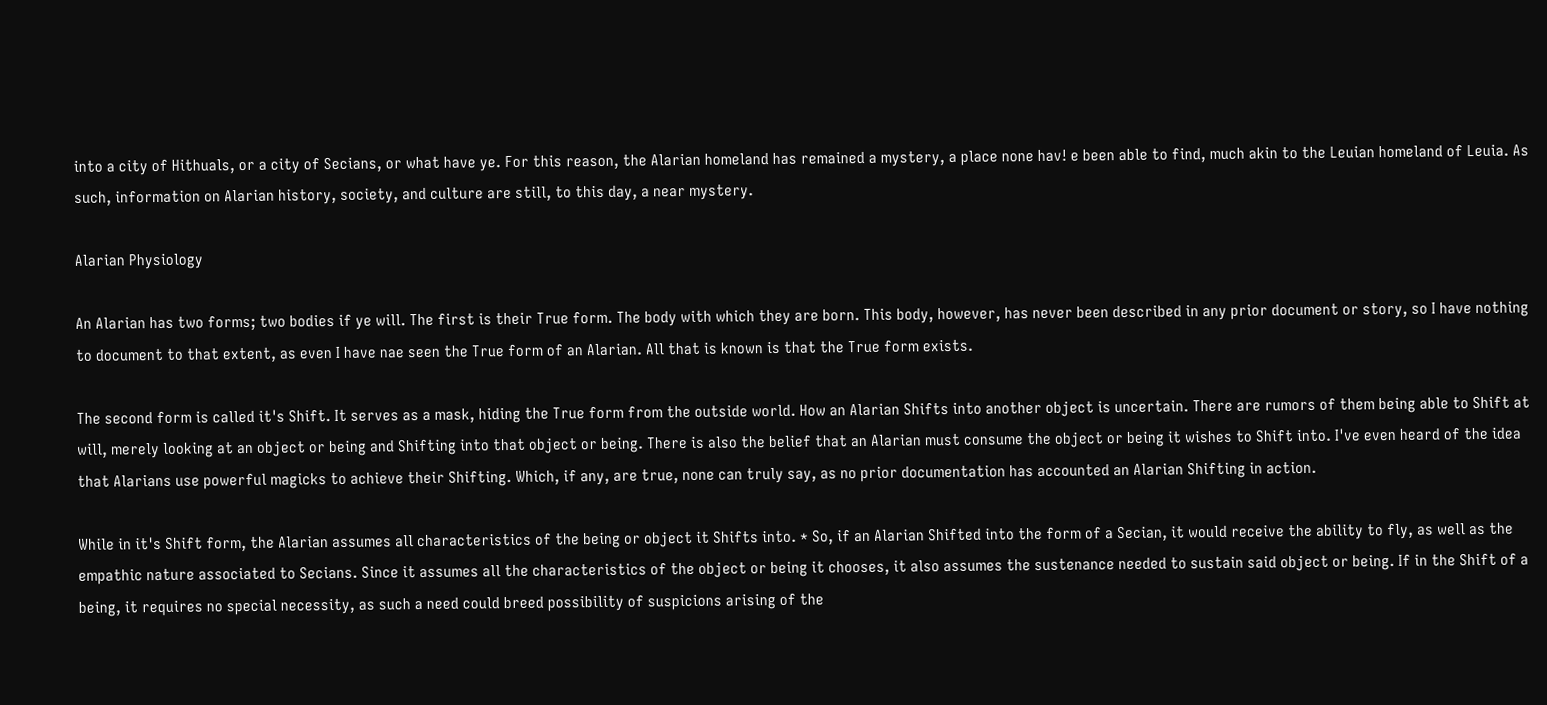into a city of Hithuals, or a city of Secians, or what have ye. For this reason, the Alarian homeland has remained a mystery, a place none hav! e been able to find, much akin to the Leuian homeland of Leuia. As such, information on Alarian history, society, and culture are still, to this day, a near mystery.

Alarian Physiology

An Alarian has two forms; two bodies if ye will. The first is their True form. The body with which they are born. This body, however, has never been described in any prior document or story, so I have nothing to document to that extent, as even I have nae seen the True form of an Alarian. All that is known is that the True form exists.

The second form is called it's Shift. It serves as a mask, hiding the True form from the outside world. How an Alarian Shifts into another object is uncertain. There are rumors of them being able to Shift at will, merely looking at an object or being and Shifting into that object or being. There is also the belief that an Alarian must consume the object or being it wishes to Shift into. I've even heard of the idea that Alarians use powerful magicks to achieve their Shifting. Which, if any, are true, none can truly say, as no prior documentation has accounted an Alarian Shifting in action.

While in it's Shift form, the Alarian assumes all characteristics of the being or object it Shifts into. * So, if an Alarian Shifted into the form of a Secian, it would receive the ability to fly, as well as the empathic nature associated to Secians. Since it assumes all the characteristics of the object or being it chooses, it also assumes the sustenance needed to sustain said object or being. If in the Shift of a being, it requires no special necessity, as such a need could breed possibility of suspicions arising of the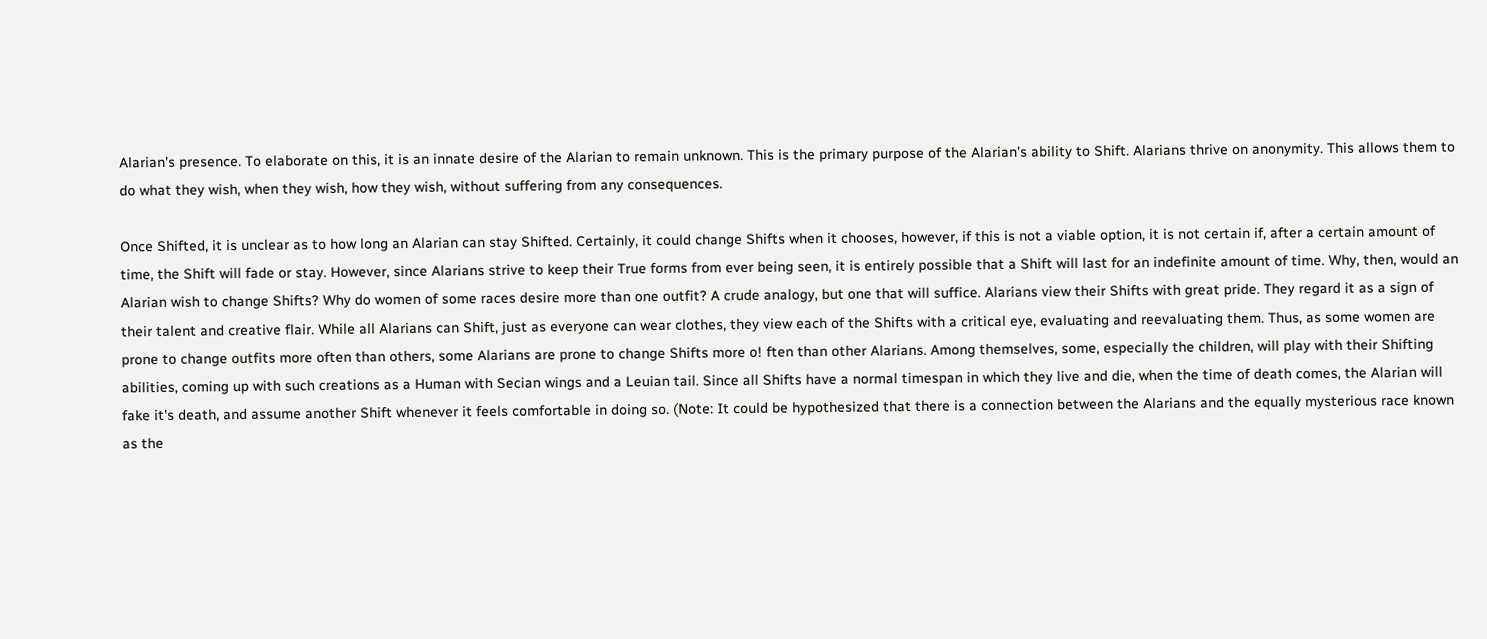Alarian's presence. To elaborate on this, it is an innate desire of the Alarian to remain unknown. This is the primary purpose of the Alarian's ability to Shift. Alarians thrive on anonymity. This allows them to do what they wish, when they wish, how they wish, without suffering from any consequences.

Once Shifted, it is unclear as to how long an Alarian can stay Shifted. Certainly, it could change Shifts when it chooses, however, if this is not a viable option, it is not certain if, after a certain amount of time, the Shift will fade or stay. However, since Alarians strive to keep their True forms from ever being seen, it is entirely possible that a Shift will last for an indefinite amount of time. Why, then, would an Alarian wish to change Shifts? Why do women of some races desire more than one outfit? A crude analogy, but one that will suffice. Alarians view their Shifts with great pride. They regard it as a sign of their talent and creative flair. While all Alarians can Shift, just as everyone can wear clothes, they view each of the Shifts with a critical eye, evaluating and reevaluating them. Thus, as some women are prone to change outfits more often than others, some Alarians are prone to change Shifts more o! ften than other Alarians. Among themselves, some, especially the children, will play with their Shifting abilities, coming up with such creations as a Human with Secian wings and a Leuian tail. Since all Shifts have a normal timespan in which they live and die, when the time of death comes, the Alarian will fake it's death, and assume another Shift whenever it feels comfortable in doing so. (Note: It could be hypothesized that there is a connection between the Alarians and the equally mysterious race known as the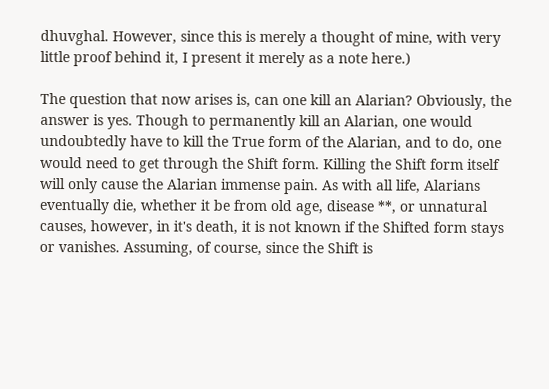dhuvghal. However, since this is merely a thought of mine, with very little proof behind it, I present it merely as a note here.)

The question that now arises is, can one kill an Alarian? Obviously, the answer is yes. Though to permanently kill an Alarian, one would undoubtedly have to kill the True form of the Alarian, and to do, one would need to get through the Shift form. Killing the Shift form itself will only cause the Alarian immense pain. As with all life, Alarians eventually die, whether it be from old age, disease **, or unnatural causes, however, in it's death, it is not known if the Shifted form stays or vanishes. Assuming, of course, since the Shift is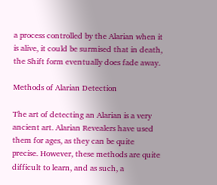a process controlled by the Alarian when it is alive, it could be surmised that in death, the Shift form eventually does fade away.

Methods of Alarian Detection

The art of detecting an Alarian is a very ancient art. Alarian Revealers have used them for ages, as they can be quite precise. However, these methods are quite difficult to learn, and as such, a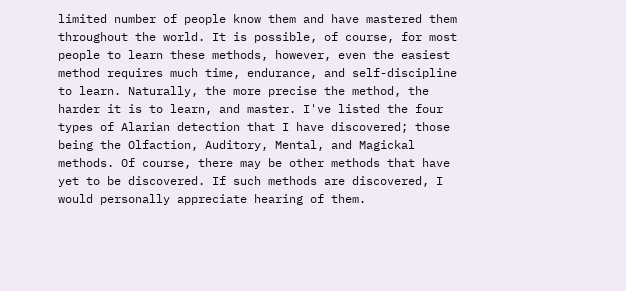limited number of people know them and have mastered them throughout the world. It is possible, of course, for most people to learn these methods, however, even the easiest method requires much time, endurance, and self-discipline to learn. Naturally, the more precise the method, the harder it is to learn, and master. I've listed the four types of Alarian detection that I have discovered; those being the Olfaction, Auditory, Mental, and Magickal methods. Of course, there may be other methods that have yet to be discovered. If such methods are discovered, I would personally appreciate hearing of them.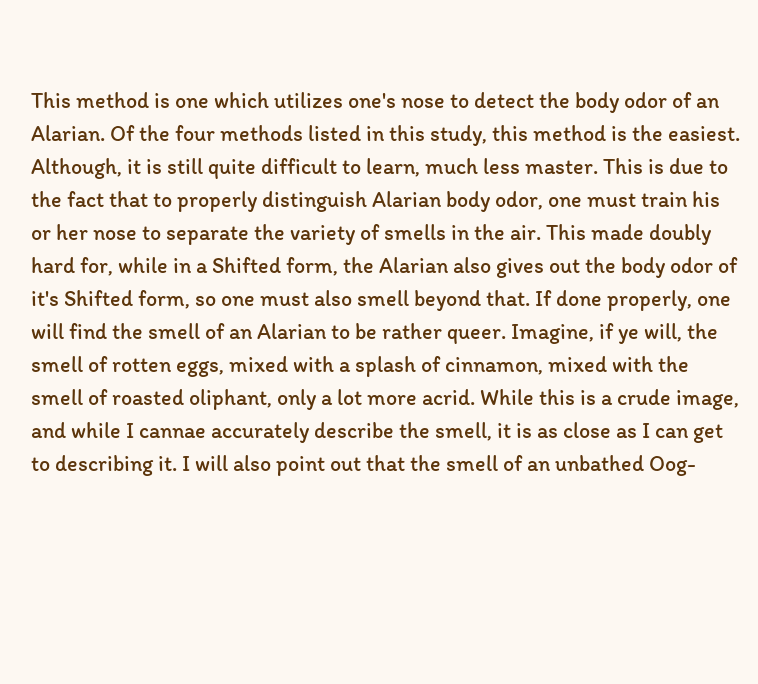This method is one which utilizes one's nose to detect the body odor of an Alarian. Of the four methods listed in this study, this method is the easiest. Although, it is still quite difficult to learn, much less master. This is due to the fact that to properly distinguish Alarian body odor, one must train his or her nose to separate the variety of smells in the air. This made doubly hard for, while in a Shifted form, the Alarian also gives out the body odor of it's Shifted form, so one must also smell beyond that. If done properly, one will find the smell of an Alarian to be rather queer. Imagine, if ye will, the smell of rotten eggs, mixed with a splash of cinnamon, mixed with the smell of roasted oliphant, only a lot more acrid. While this is a crude image, and while I cannae accurately describe the smell, it is as close as I can get to describing it. I will also point out that the smell of an unbathed Oog-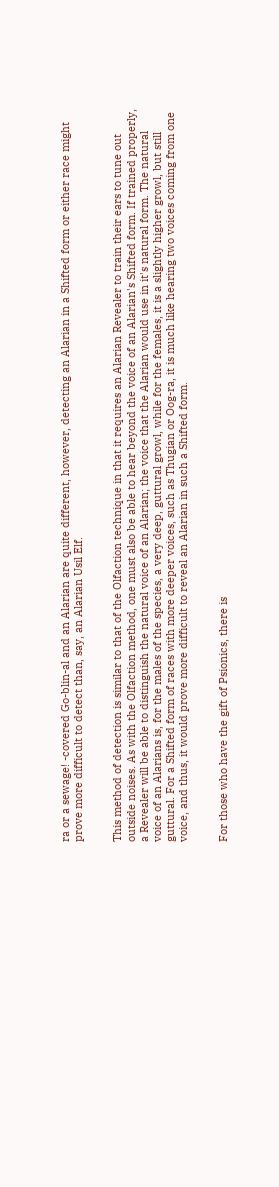ra or a sewage! -covered Go-blin-al and an Alarian are quite different, however, detecting an Alarian in a Shifted form or either race might prove more difficult to detect than, say, an Alarian Usil Elf.


This method of detection is similar to that of the Olfaction technique in that it requires an Alarian Revealer to train their ears to tune out outside noises. As with the Olfaction method, one must also be able to hear beyond the voice of an Alarian's Shifted form. If trained properly, a Revealer will be able to distinguish the natural voice of an Alarian; the voice that the Alarian would use in it's natural form. The natural voice of an Alarians is, for the males of the species, a very deep, guttural growl, while for the females, it is a slightly higher growl, but still guttural. For a Shifted form of races with more deeper voices, such as Thugian or Oog-ra, it is much like hearing two voices coming from one voice, and thus, it would prove more difficult to reveal an Alarian in such a Shifted form.


For those who have the gift of Psionics, there is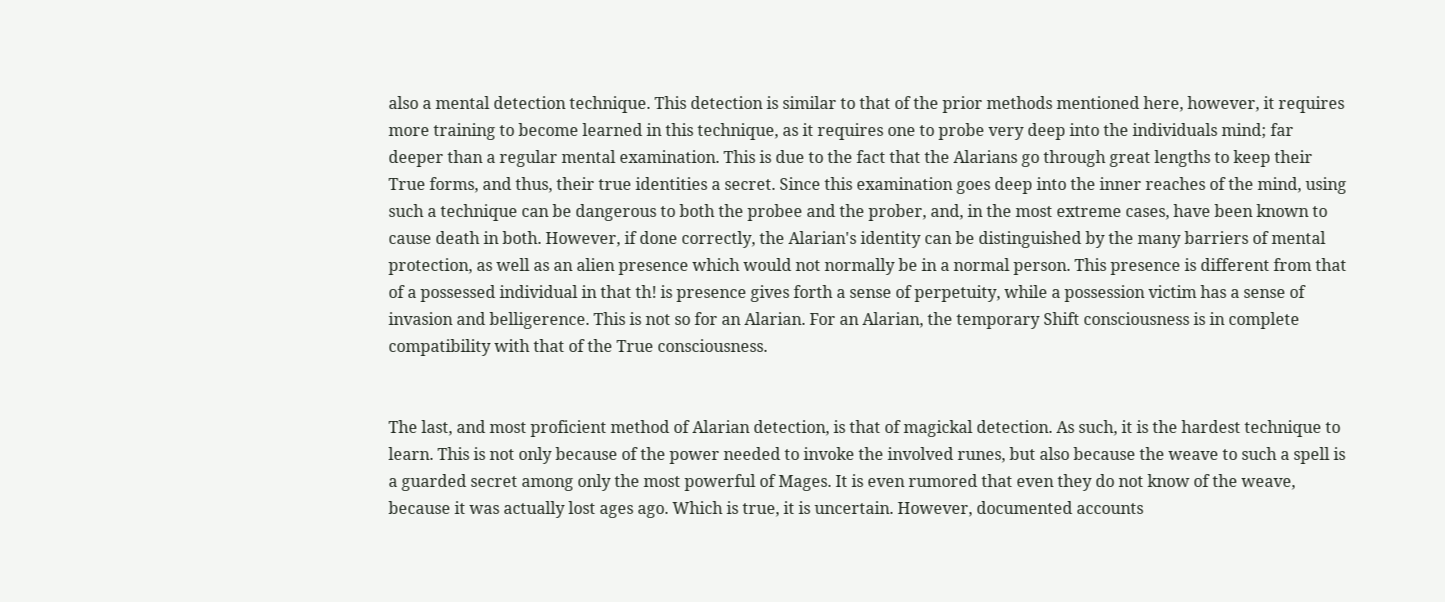also a mental detection technique. This detection is similar to that of the prior methods mentioned here, however, it requires more training to become learned in this technique, as it requires one to probe very deep into the individuals mind; far deeper than a regular mental examination. This is due to the fact that the Alarians go through great lengths to keep their True forms, and thus, their true identities a secret. Since this examination goes deep into the inner reaches of the mind, using such a technique can be dangerous to both the probee and the prober, and, in the most extreme cases, have been known to cause death in both. However, if done correctly, the Alarian's identity can be distinguished by the many barriers of mental protection, as well as an alien presence which would not normally be in a normal person. This presence is different from that of a possessed individual in that th! is presence gives forth a sense of perpetuity, while a possession victim has a sense of invasion and belligerence. This is not so for an Alarian. For an Alarian, the temporary Shift consciousness is in complete compatibility with that of the True consciousness.


The last, and most proficient method of Alarian detection, is that of magickal detection. As such, it is the hardest technique to learn. This is not only because of the power needed to invoke the involved runes, but also because the weave to such a spell is a guarded secret among only the most powerful of Mages. It is even rumored that even they do not know of the weave, because it was actually lost ages ago. Which is true, it is uncertain. However, documented accounts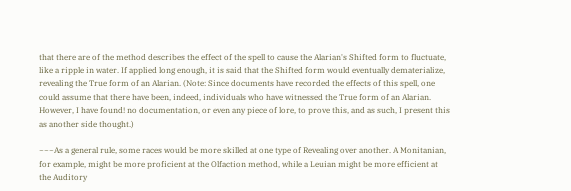that there are of the method describes the effect of the spell to cause the Alarian's Shifted form to fluctuate, like a ripple in water. If applied long enough, it is said that the Shifted form would eventually dematerialize, revealing the True form of an Alarian. (Note: Since documents have recorded the effects of this spell, one could assume that there have been, indeed, individuals who have witnessed the True form of an Alarian. However, I have found! no documentation, or even any piece of lore, to prove this, and as such, I present this as another side thought.)

~~~As a general rule, some races would be more skilled at one type of Revealing over another. A Monitanian, for example, might be more proficient at the Olfaction method, while a Leuian might be more efficient at the Auditory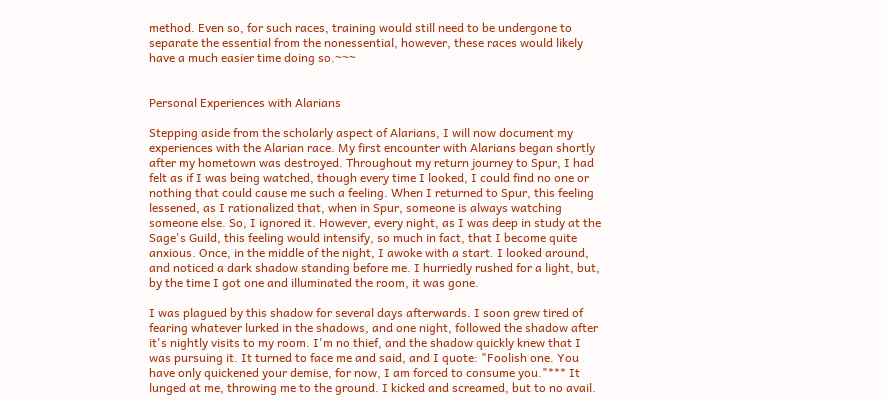method. Even so, for such races, training would still need to be undergone to separate the essential from the nonessential, however, these races would likely have a much easier time doing so.~~~


Personal Experiences with Alarians

Stepping aside from the scholarly aspect of Alarians, I will now document my experiences with the Alarian race. My first encounter with Alarians began shortly after my hometown was destroyed. Throughout my return journey to Spur, I had felt as if I was being watched, though every time I looked, I could find no one or nothing that could cause me such a feeling. When I returned to Spur, this feeling lessened, as I rationalized that, when in Spur, someone is always watching someone else. So, I ignored it. However, every night, as I was deep in study at the Sage's Guild, this feeling would intensify, so much in fact, that I become quite anxious. Once, in the middle of the night, I awoke with a start. I looked around, and noticed a dark shadow standing before me. I hurriedly rushed for a light, but, by the time I got one and illuminated the room, it was gone.

I was plagued by this shadow for several days afterwards. I soon grew tired of fearing whatever lurked in the shadows, and one night, followed the shadow after it's nightly visits to my room. I'm no thief, and the shadow quickly knew that I was pursuing it. It turned to face me and said, and I quote: "Foolish one. You have only quickened your demise, for now, I am forced to consume you."*** It lunged at me, throwing me to the ground. I kicked and screamed, but to no avail.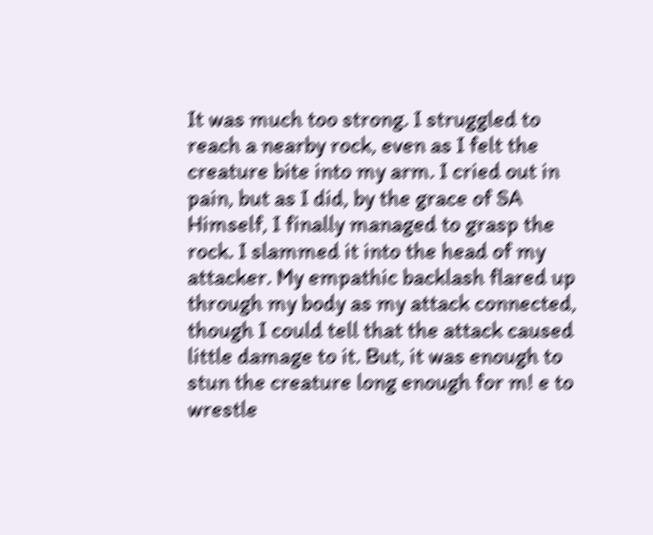It was much too strong. I struggled to reach a nearby rock, even as I felt the creature bite into my arm. I cried out in pain, but as I did, by the grace of SA Himself, I finally managed to grasp the rock. I slammed it into the head of my attacker. My empathic backlash flared up through my body as my attack connected, though I could tell that the attack caused little damage to it. But, it was enough to stun the creature long enough for m! e to wrestle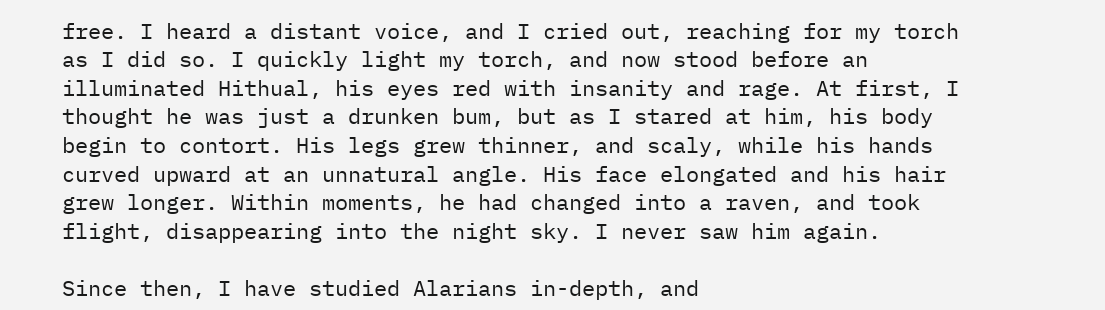free. I heard a distant voice, and I cried out, reaching for my torch as I did so. I quickly light my torch, and now stood before an illuminated Hithual, his eyes red with insanity and rage. At first, I thought he was just a drunken bum, but as I stared at him, his body begin to contort. His legs grew thinner, and scaly, while his hands curved upward at an unnatural angle. His face elongated and his hair grew longer. Within moments, he had changed into a raven, and took flight, disappearing into the night sky. I never saw him again.

Since then, I have studied Alarians in-depth, and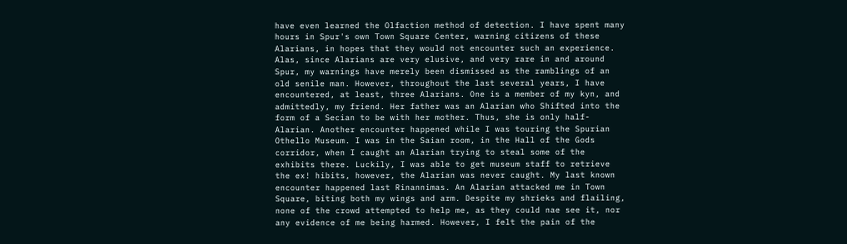have even learned the Olfaction method of detection. I have spent many hours in Spur's own Town Square Center, warning citizens of these Alarians, in hopes that they would not encounter such an experience. Alas, since Alarians are very elusive, and very rare in and around Spur, my warnings have merely been dismissed as the ramblings of an old senile man. However, throughout the last several years, I have encountered, at least, three Alarians. One is a member of my kyn, and admittedly, my friend. Her father was an Alarian who Shifted into the form of a Secian to be with her mother. Thus, she is only half-Alarian. Another encounter happened while I was touring the Spurian Othello Museum. I was in the Saian room, in the Hall of the Gods corridor, when I caught an Alarian trying to steal some of the exhibits there. Luckily, I was able to get museum staff to retrieve the ex! hibits, however, the Alarian was never caught. My last known encounter happened last Rinannimas. An Alarian attacked me in Town Square, biting both my wings and arm. Despite my shrieks and flailing, none of the crowd attempted to help me, as they could nae see it, nor any evidence of me being harmed. However, I felt the pain of the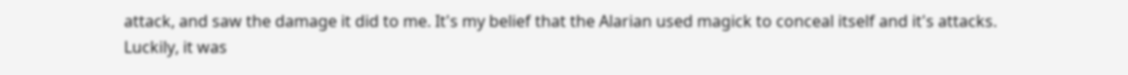attack, and saw the damage it did to me. It's my belief that the Alarian used magick to conceal itself and it's attacks. Luckily, it was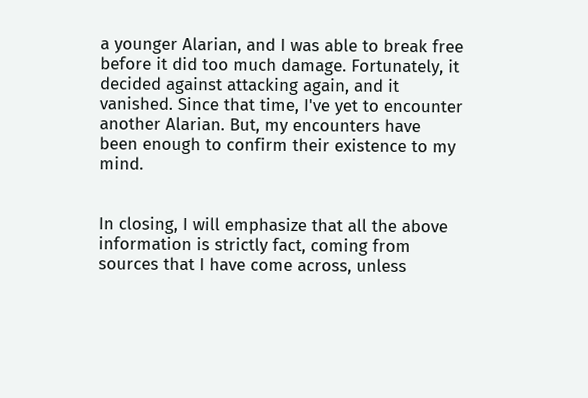a younger Alarian, and I was able to break free before it did too much damage. Fortunately, it decided against attacking again, and it vanished. Since that time, I've yet to encounter another Alarian. But, my encounters have been enough to confirm their existence to my mind.


In closing, I will emphasize that all the above information is strictly fact, coming from sources that I have come across, unless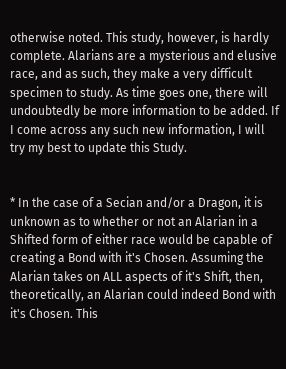otherwise noted. This study, however, is hardly complete. Alarians are a mysterious and elusive race, and as such, they make a very difficult specimen to study. As time goes one, there will undoubtedly be more information to be added. If I come across any such new information, I will try my best to update this Study.


* In the case of a Secian and/or a Dragon, it is unknown as to whether or not an Alarian in a Shifted form of either race would be capable of creating a Bond with it's Chosen. Assuming the Alarian takes on ALL aspects of it's Shift, then, theoretically, an Alarian could indeed Bond with it's Chosen. This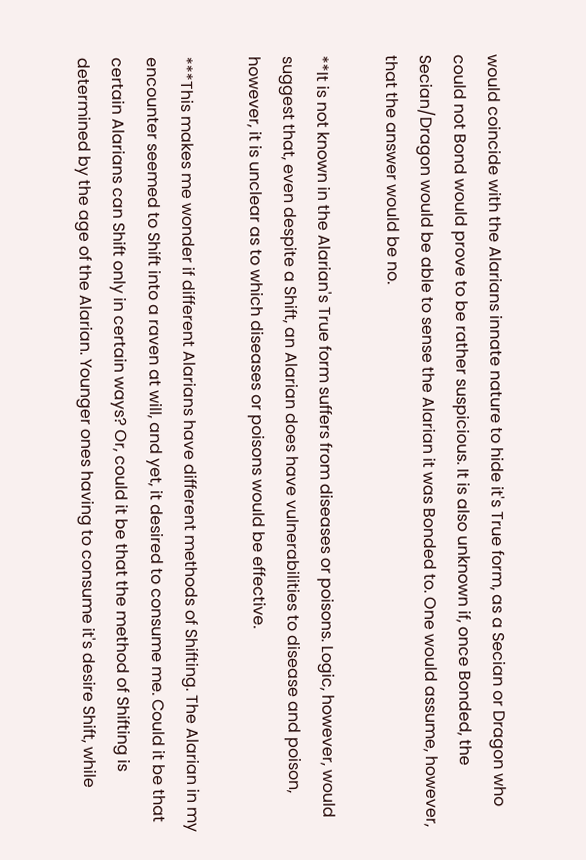would coincide with the Alarians innate nature to hide it's True form, as a Secian or Dragon who could not Bond would prove to be rather suspicious. It is also unknown if, once Bonded, the Secian/Dragon would be able to sense the Alarian it was Bonded to. One would assume, however, that the answer would be no.

**It is not known in the Alarian's True form suffers from diseases or poisons. Logic, however, would suggest that, even despite a Shift, an Alarian does have vulnerabilities to disease and poison, however, it is unclear as to which diseases or poisons would be effective.

***This makes me wonder if different Alarians have different methods of Shifting. The Alarian in my encounter seemed to Shift into a raven at will, and yet, it desired to consume me. Could it be that certain Alarians can Shift only in certain ways? Or, could it be that the method of Shifting is determined by the age of the Alarian. Younger ones having to consume it's desire Shift, while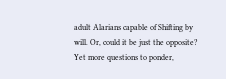adult Alarians capable of Shifting by will. Or, could it be just the opposite? Yet more questions to ponder,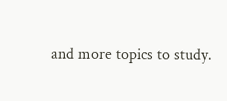and more topics to study.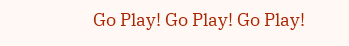Go Play! Go Play! Go Play!